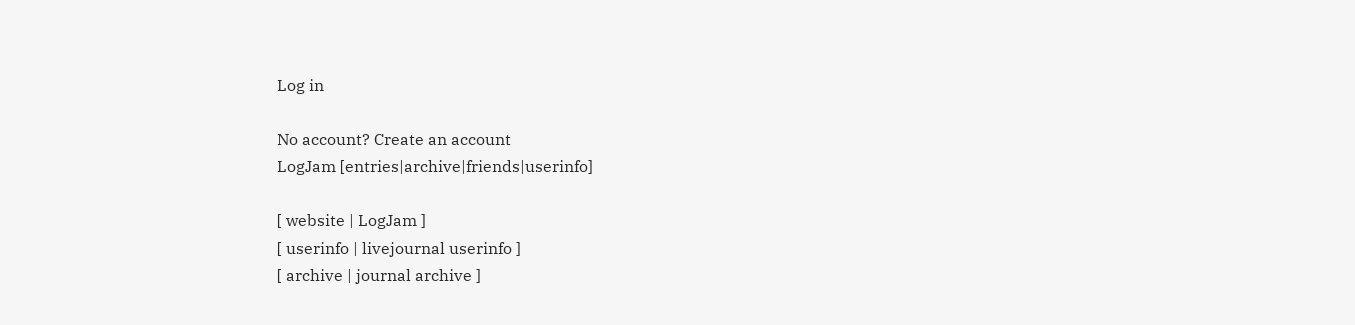Log in

No account? Create an account
LogJam [entries|archive|friends|userinfo]

[ website | LogJam ]
[ userinfo | livejournal userinfo ]
[ archive | journal archive ]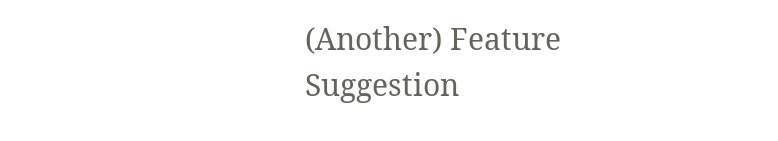(Another) Feature Suggestion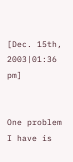[Dec. 15th, 2003|01:36 pm]


One problem I have is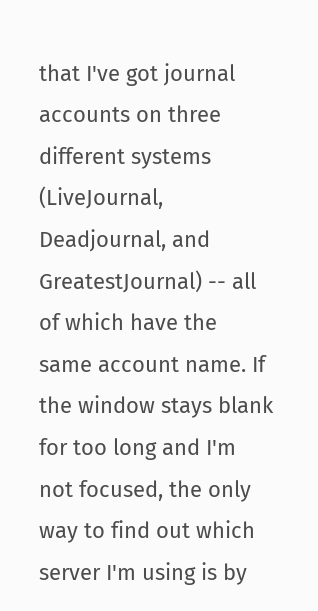that I've got journal accounts on three different systems (LiveJournal, Deadjournal, and GreatestJournal) -- all of which have the same account name. If the window stays blank for too long and I'm not focused, the only way to find out which server I'm using is by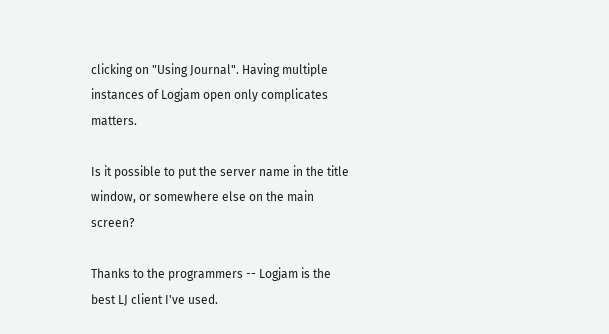clicking on "Using Journal". Having multiple instances of Logjam open only complicates matters.

Is it possible to put the server name in the title window, or somewhere else on the main screen?

Thanks to the programmers -- Logjam is the best LJ client I've used.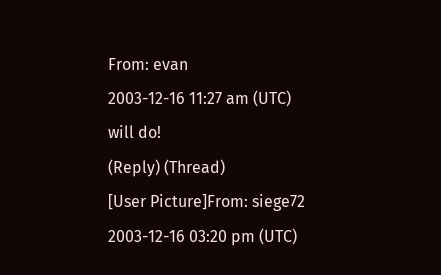From: evan
2003-12-16 11:27 am (UTC)
will do!
(Reply) (Thread)
[User Picture]From: siege72
2003-12-16 03:20 pm (UTC)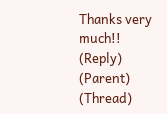Thanks very much!!
(Reply) (Parent) (Thread)